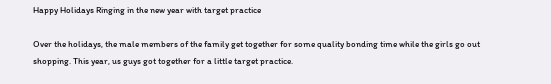Happy Holidays Ringing in the new year with target practice

Over the holidays, the male members of the family get together for some quality bonding time while the girls go out shopping. This year, us guys got together for a little target practice.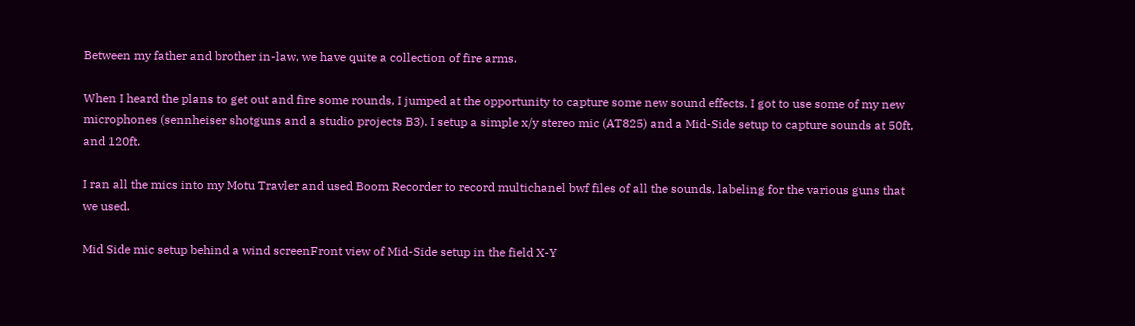Between my father and brother in-law, we have quite a collection of fire arms.

When I heard the plans to get out and fire some rounds, I jumped at the opportunity to capture some new sound effects. I got to use some of my new microphones (sennheiser shotguns and a studio projects B3). I setup a simple x/y stereo mic (AT825) and a Mid-Side setup to capture sounds at 50ft, and 120ft.

I ran all the mics into my Motu Travler and used Boom Recorder to record multichanel bwf files of all the sounds, labeling for the various guns that we used.

Mid Side mic setup behind a wind screenFront view of Mid-Side setup in the field X-Y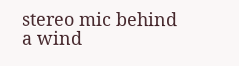stereo mic behind a wind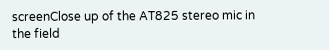screenClose up of the AT825 stereo mic in the field